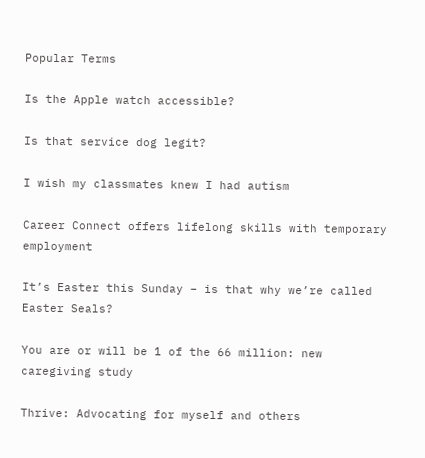Popular Terms

Is the Apple watch accessible?

Is that service dog legit?

I wish my classmates knew I had autism

Career Connect offers lifelong skills with temporary employment

It’s Easter this Sunday – is that why we’re called Easter Seals?

You are or will be 1 of the 66 million: new caregiving study

Thrive: Advocating for myself and others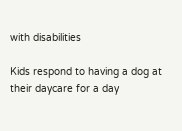with disabilities

Kids respond to having a dog at their daycare for a day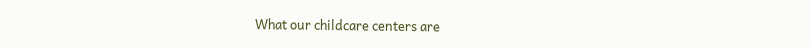What our childcare centers are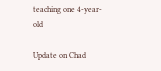teaching one 4-year-old

Update on Chad